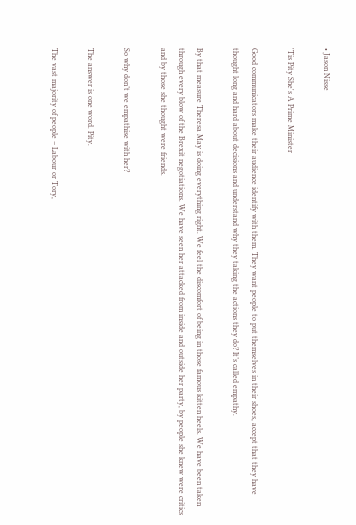• Jason Nisse

'Tis Pity She's A Prime Minister

Good communicators make their audience identify with them. They want people to put themselves in their shoes, accept that they have thought long and hard about decisions and understand why they taking the actions they do? It’s called empathy.

By that measure Theresa May is doing everything right. We feel the discomfort of being in those famous kitten heels. We have been taken through every blow of the Brexit negotiations. We have seen her attacked from inside and outside her party, by people she knew were critics and by those she thought were friends.

So why don’t we empathise with her?

The answer is one word. Pity.

The vast majority of people – Labour or Tory,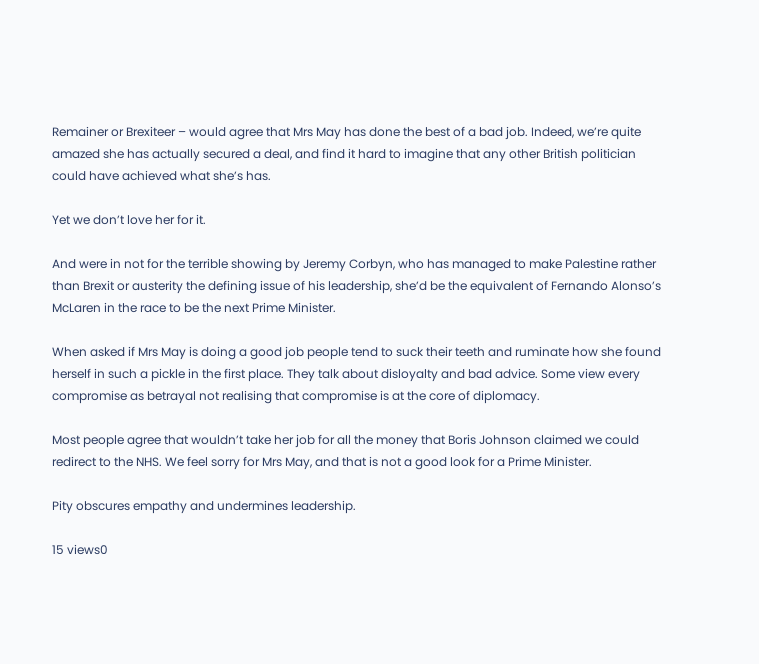Remainer or Brexiteer – would agree that Mrs May has done the best of a bad job. Indeed, we’re quite amazed she has actually secured a deal, and find it hard to imagine that any other British politician could have achieved what she’s has.

Yet we don’t love her for it.

And were in not for the terrible showing by Jeremy Corbyn, who has managed to make Palestine rather than Brexit or austerity the defining issue of his leadership, she’d be the equivalent of Fernando Alonso’s McLaren in the race to be the next Prime Minister.

When asked if Mrs May is doing a good job people tend to suck their teeth and ruminate how she found herself in such a pickle in the first place. They talk about disloyalty and bad advice. Some view every compromise as betrayal not realising that compromise is at the core of diplomacy.

Most people agree that wouldn’t take her job for all the money that Boris Johnson claimed we could redirect to the NHS. We feel sorry for Mrs May, and that is not a good look for a Prime Minister.

Pity obscures empathy and undermines leadership.

15 views0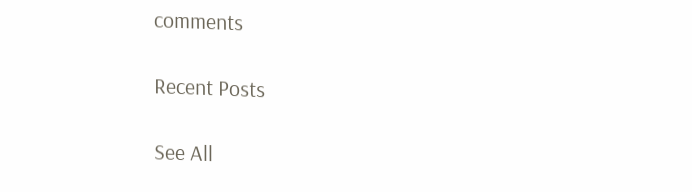comments

Recent Posts

See All